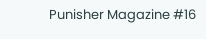Punisher Magazine #16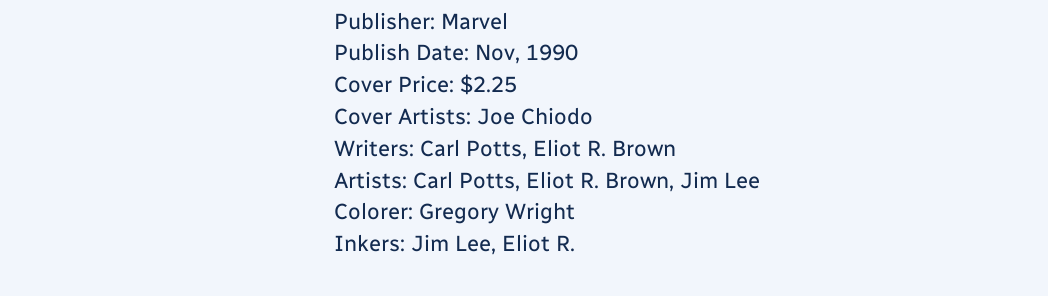Publisher: Marvel
Publish Date: Nov, 1990
Cover Price: $2.25
Cover Artists: Joe Chiodo
Writers: Carl Potts, Eliot R. Brown
Artists: Carl Potts, Eliot R. Brown, Jim Lee
Colorer: Gregory Wright
Inkers: Jim Lee, Eliot R.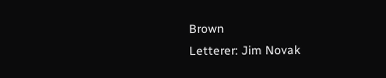Brown
Letterer: Jim Novak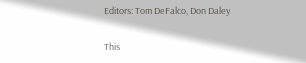Editors: Tom DeFalco, Don Daley

This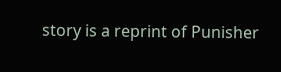story is a reprint of Punisher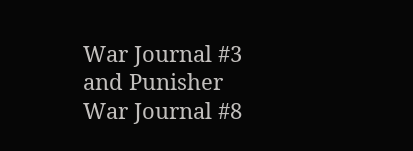War Journal #3 and Punisher War Journal #8